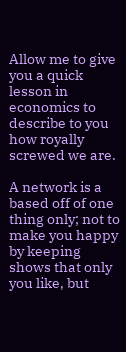Allow me to give you a quick lesson in economics to describe to you how royally screwed we are.

A network is a based off of one thing only; not to make you happy by keeping shows that only you like, but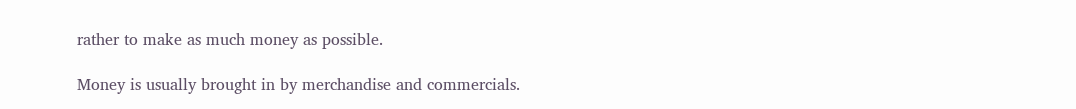rather to make as much money as possible.

Money is usually brought in by merchandise and commercials.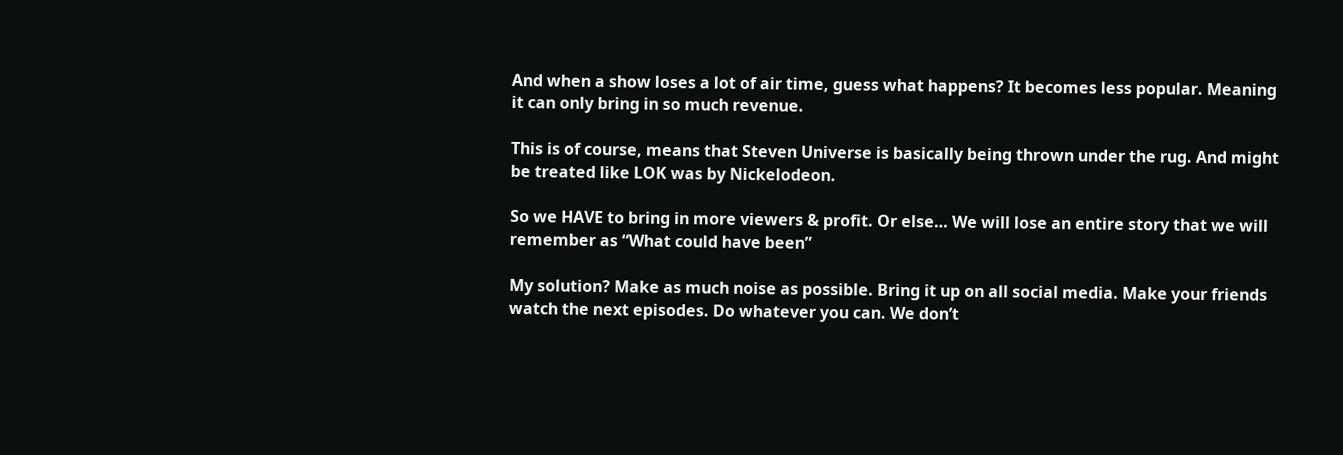And when a show loses a lot of air time, guess what happens? It becomes less popular. Meaning it can only bring in so much revenue.

This is of course, means that Steven Universe is basically being thrown under the rug. And might be treated like LOK was by Nickelodeon.

So we HAVE to bring in more viewers & profit. Or else… We will lose an entire story that we will remember as “What could have been”

My solution? Make as much noise as possible. Bring it up on all social media. Make your friends watch the next episodes. Do whatever you can. We don’t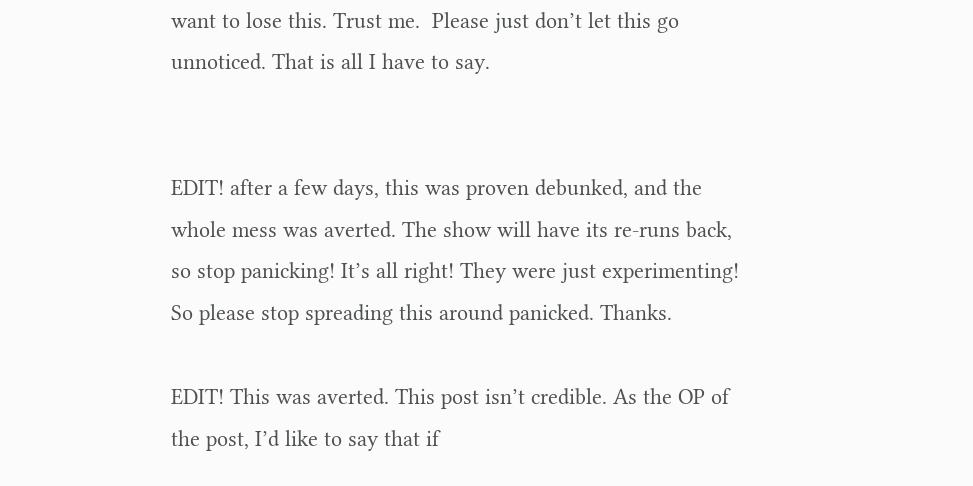want to lose this. Trust me.  Please just don’t let this go unnoticed. That is all I have to say.


EDIT! after a few days, this was proven debunked, and the whole mess was averted. The show will have its re-runs back, so stop panicking! It’s all right! They were just experimenting! So please stop spreading this around panicked. Thanks.

EDIT! This was averted. This post isn’t credible. As the OP of the post, I’d like to say that if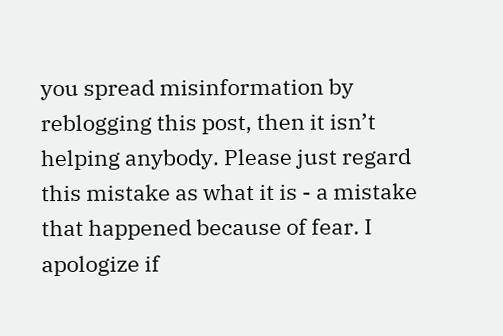you spread misinformation by reblogging this post, then it isn’t helping anybody. Please just regard this mistake as what it is - a mistake that happened because of fear. I apologize if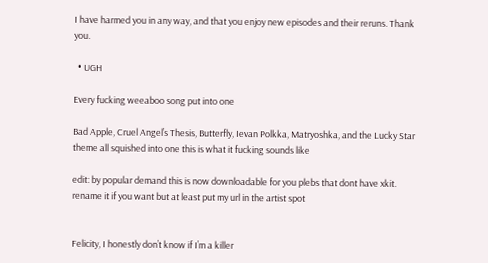I have harmed you in any way, and that you enjoy new episodes and their reruns. Thank you.

  • UGH

Every fucking weeaboo song put into one

Bad Apple, Cruel Angel’s Thesis, Butterfly, Ievan Polkka, Matryoshka, and the Lucky Star theme all squished into one this is what it fucking sounds like

edit: by popular demand this is now downloadable for you plebs that dont have xkit. rename it if you want but at least put my url in the artist spot


Felicity, I honestly don’t know if I’m a killer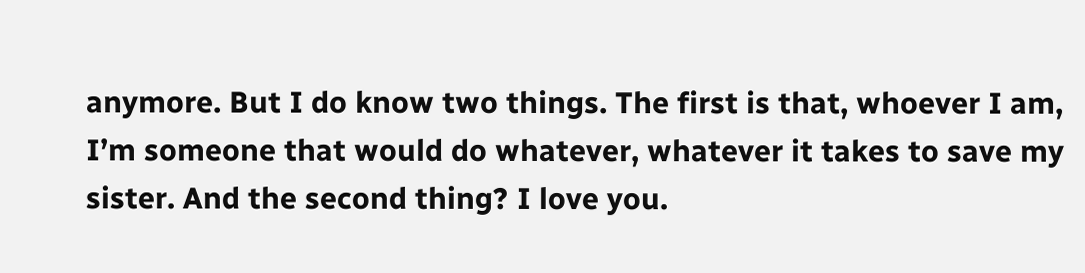anymore. But I do know two things. The first is that, whoever I am, I’m someone that would do whatever, whatever it takes to save my sister. And the second thing? I love you.